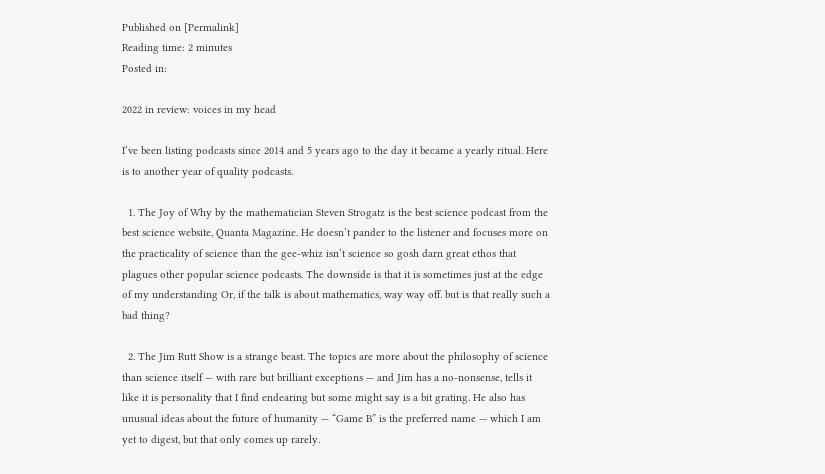Published on [Permalink]
Reading time: 2 minutes
Posted in:

2022 in review: voices in my head

I’ve been listing podcasts since 2014 and 5 years ago to the day it became a yearly ritual. Here is to another year of quality podcasts.

  1. The Joy of Why by the mathematician Steven Strogatz is the best science podcast from the best science website, Quanta Magazine. He doesn’t pander to the listener and focuses more on the practicality of science than the gee-whiz isn’t science so gosh darn great ethos that plagues other popular science podcasts. The downside is that it is sometimes just at the edge of my understanding Or, if the talk is about mathematics, way way off. but is that really such a bad thing?

  2. The Jim Rutt Show is a strange beast. The topics are more about the philosophy of science than science itself — with rare but brilliant exceptions — and Jim has a no-nonsense, tells it like it is personality that I find endearing but some might say is a bit grating. He also has unusual ideas about the future of humanity — “Game B” is the preferred name — which I am yet to digest, but that only comes up rarely.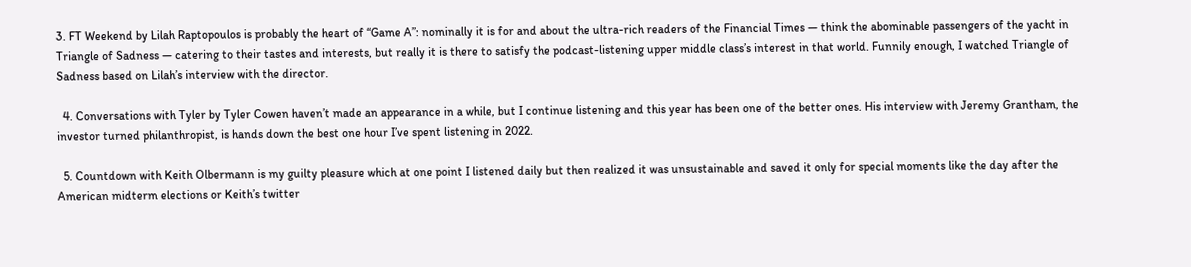3. FT Weekend by Lilah Raptopoulos is probably the heart of “Game A”: nominally it is for and about the ultra-rich readers of the Financial Times — think the abominable passengers of the yacht in Triangle of Sadness — catering to their tastes and interests, but really it is there to satisfy the podcast-listening upper middle class’s interest in that world. Funnily enough, I watched Triangle of Sadness based on Lilah’s interview with the director.

  4. Conversations with Tyler by Tyler Cowen haven’t made an appearance in a while, but I continue listening and this year has been one of the better ones. His interview with Jeremy Grantham, the investor turned philanthropist, is hands down the best one hour I’ve spent listening in 2022.

  5. Countdown with Keith Olbermann is my guilty pleasure which at one point I listened daily but then realized it was unsustainable and saved it only for special moments like the day after the American midterm elections or Keith’s twitter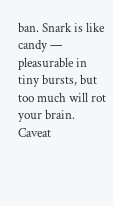ban. Snark is like candy — pleasurable in tiny bursts, but too much will rot your brain. Caveat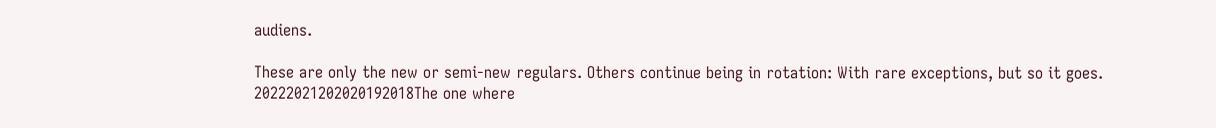audiens.

These are only the new or semi-new regulars. Others continue being in rotation: With rare exceptions, but so it goes. 20222021202020192018The one where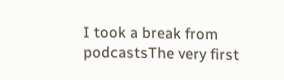I took a break from podcastsThe very first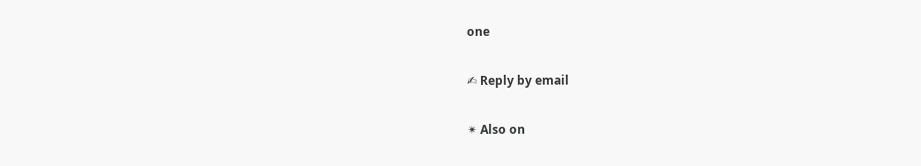one

✍ Reply by email

✴ Also on